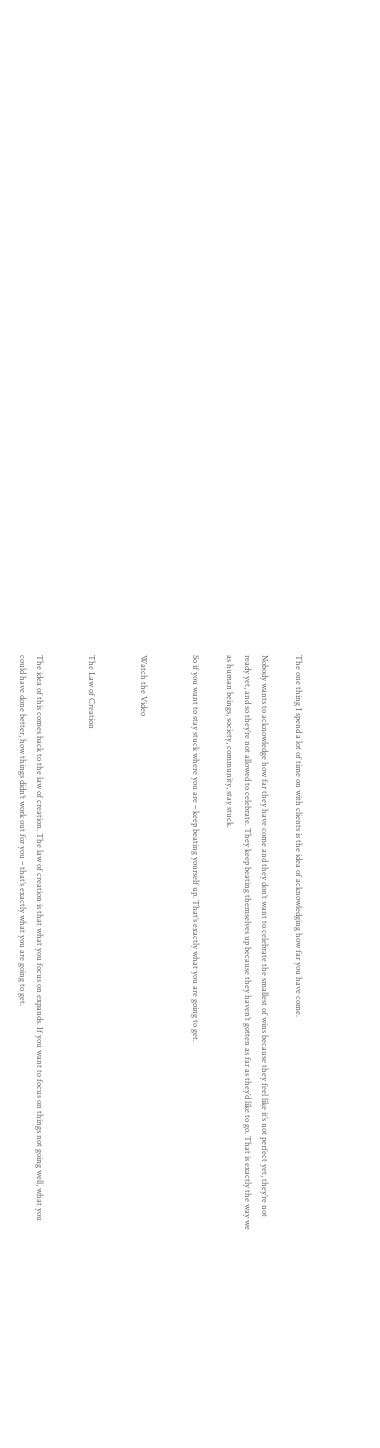The one thing I spend a lot of time on with clients is the idea of acknowledging how far you have come.

Nobody wants to acknowledge how far they have come and they don’t want to celebrate the smallest of wins because they feel like it’s not perfect yet, they’re not ready yet, and so they’re not allowed to celebrate. They keep beating themselves up because they haven’t gotten as far as they’d like to go. That is exactly the way we as human beings, society, community, stay stuck.

So if you want to stay stuck where you are – keep beating yourself up. That’s exactly what you are going to get.


Watch the Video


The Law of Creation


The idea of this comes back to the law of creation. The law of creation is that what you focus on expands. If you want to focus on things not going well, what you could have done better, how things didn’t work out for you – that’s exactly what you are going to get.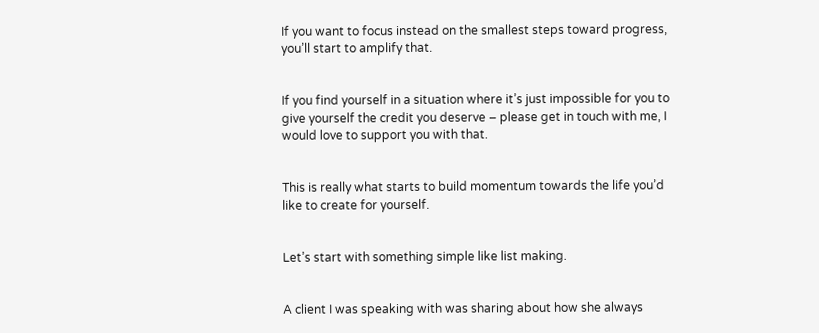If you want to focus instead on the smallest steps toward progress, you’ll start to amplify that.


If you find yourself in a situation where it’s just impossible for you to give yourself the credit you deserve – please get in touch with me, I would love to support you with that.


This is really what starts to build momentum towards the life you’d like to create for yourself.


Let’s start with something simple like list making.


A client I was speaking with was sharing about how she always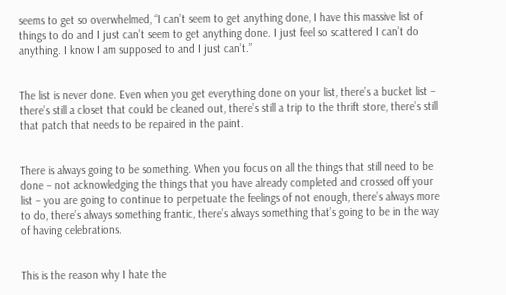seems to get so overwhelmed, “I can’t seem to get anything done, I have this massive list of things to do and I just can’t seem to get anything done. I just feel so scattered I can’t do anything. I know I am supposed to and I just can’t.”


The list is never done. Even when you get everything done on your list, there’s a bucket list – there’s still a closet that could be cleaned out, there’s still a trip to the thrift store, there’s still that patch that needs to be repaired in the paint.


There is always going to be something. When you focus on all the things that still need to be done – not acknowledging the things that you have already completed and crossed off your list – you are going to continue to perpetuate the feelings of not enough, there’s always more to do, there’s always something frantic, there’s always something that’s going to be in the way of having celebrations.


This is the reason why I hate the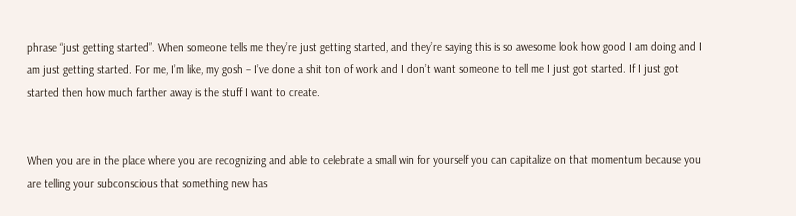phrase “just getting started”. When someone tells me they’re just getting started, and they’re saying this is so awesome look how good I am doing and I am just getting started. For me, I’m like, my gosh – I’ve done a shit ton of work and I don’t want someone to tell me I just got started. If I just got started then how much farther away is the stuff I want to create.


When you are in the place where you are recognizing and able to celebrate a small win for yourself you can capitalize on that momentum because you are telling your subconscious that something new has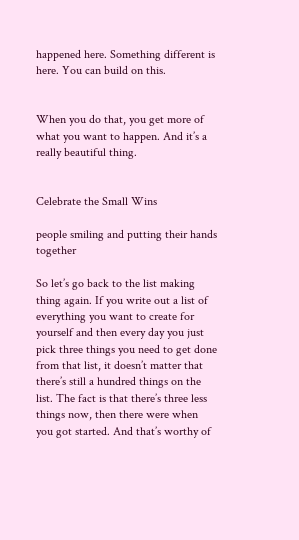happened here. Something different is here. You can build on this.


When you do that, you get more of what you want to happen. And it’s a really beautiful thing.


Celebrate the Small Wins

people smiling and putting their hands together

So let’s go back to the list making thing again. If you write out a list of everything you want to create for yourself and then every day you just pick three things you need to get done from that list, it doesn’t matter that there’s still a hundred things on the list. The fact is that there’s three less things now, then there were when you got started. And that’s worthy of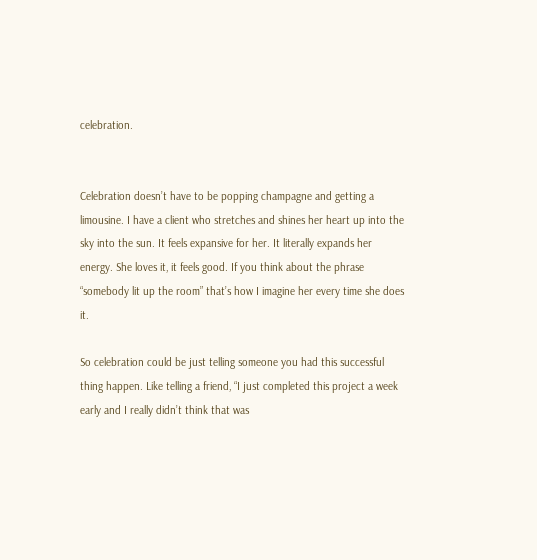celebration.


Celebration doesn’t have to be popping champagne and getting a limousine. I have a client who stretches and shines her heart up into the sky into the sun. It feels expansive for her. It literally expands her energy. She loves it, it feels good. If you think about the phrase “somebody lit up the room” that’s how I imagine her every time she does it.

So celebration could be just telling someone you had this successful thing happen. Like telling a friend, “I just completed this project a week early and I really didn’t think that was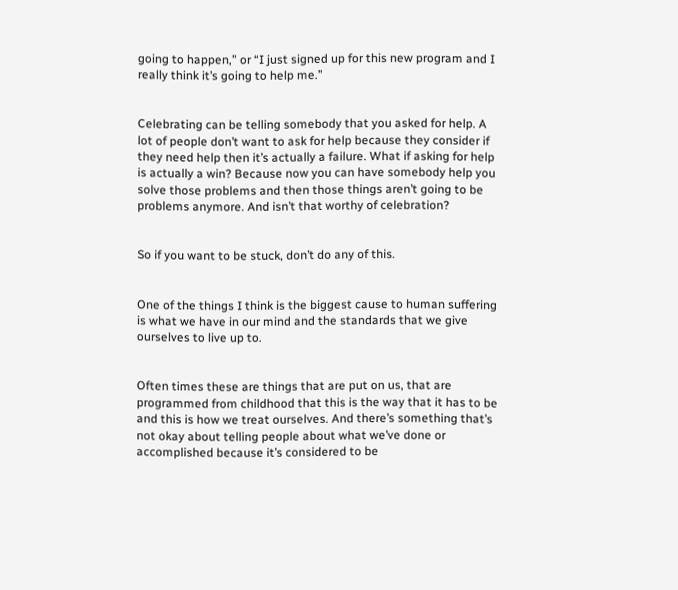going to happen,” or “I just signed up for this new program and I really think it’s going to help me.”


Celebrating can be telling somebody that you asked for help. A lot of people don’t want to ask for help because they consider if they need help then it’s actually a failure. What if asking for help is actually a win? Because now you can have somebody help you solve those problems and then those things aren’t going to be problems anymore. And isn’t that worthy of celebration?


So if you want to be stuck, don’t do any of this.


One of the things I think is the biggest cause to human suffering is what we have in our mind and the standards that we give ourselves to live up to.


Often times these are things that are put on us, that are programmed from childhood that this is the way that it has to be and this is how we treat ourselves. And there’s something that’s not okay about telling people about what we’ve done or accomplished because it’s considered to be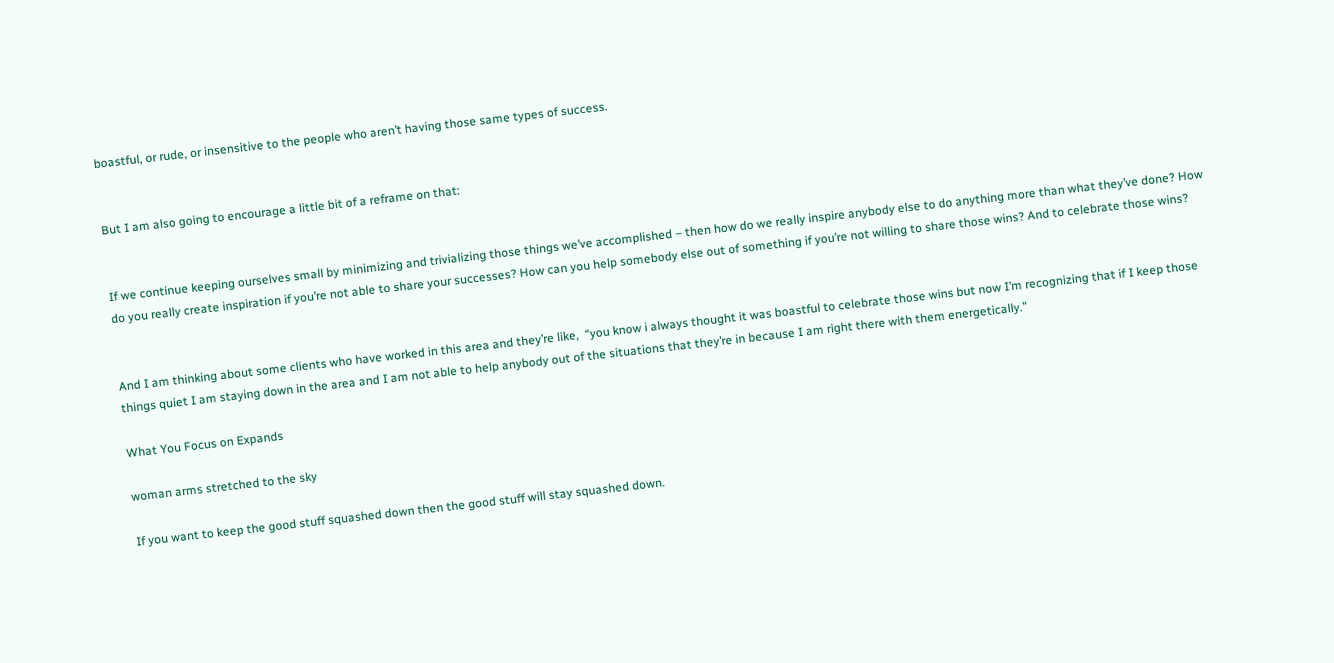boastful, or rude, or insensitive to the people who aren’t having those same types of success.


But I am also going to encourage a little bit of a reframe on that:


If we continue keeping ourselves small by minimizing and trivializing those things we’ve accomplished – then how do we really inspire anybody else to do anything more than what they’ve done? How do you really create inspiration if you’re not able to share your successes? How can you help somebody else out of something if you’re not willing to share those wins? And to celebrate those wins?


And I am thinking about some clients who have worked in this area and they’re like,  “you know i always thought it was boastful to celebrate those wins but now I’m recognizing that if I keep those things quiet I am staying down in the area and I am not able to help anybody out of the situations that they’re in because I am right there with them energetically.”

What You Focus on Expands

woman arms stretched to the sky

If you want to keep the good stuff squashed down then the good stuff will stay squashed down.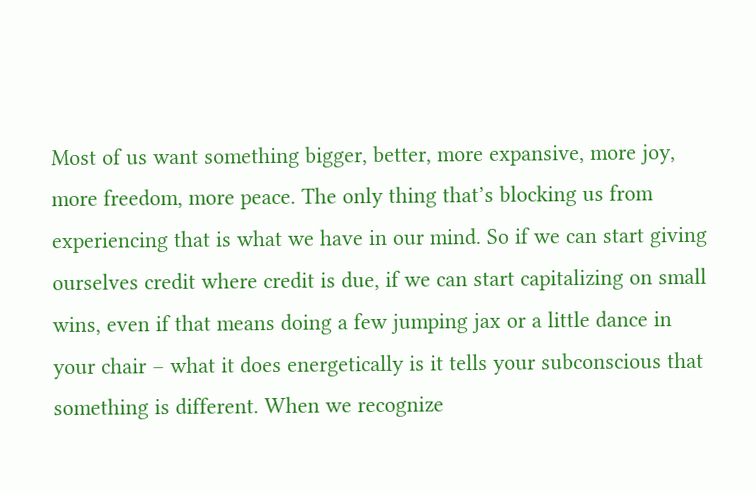Most of us want something bigger, better, more expansive, more joy, more freedom, more peace. The only thing that’s blocking us from experiencing that is what we have in our mind. So if we can start giving ourselves credit where credit is due, if we can start capitalizing on small wins, even if that means doing a few jumping jax or a little dance in your chair – what it does energetically is it tells your subconscious that something is different. When we recognize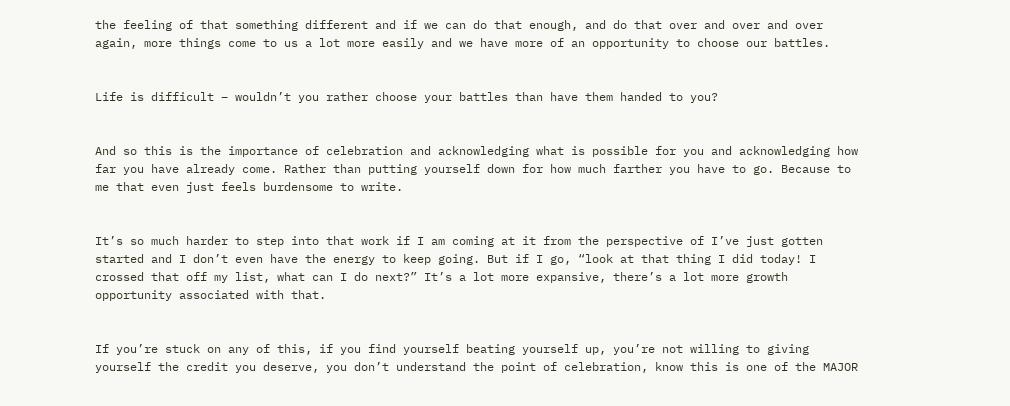the feeling of that something different and if we can do that enough, and do that over and over and over again, more things come to us a lot more easily and we have more of an opportunity to choose our battles.


Life is difficult – wouldn’t you rather choose your battles than have them handed to you?


And so this is the importance of celebration and acknowledging what is possible for you and acknowledging how far you have already come. Rather than putting yourself down for how much farther you have to go. Because to me that even just feels burdensome to write.


It’s so much harder to step into that work if I am coming at it from the perspective of I’ve just gotten started and I don’t even have the energy to keep going. But if I go, “look at that thing I did today! I crossed that off my list, what can I do next?” It’s a lot more expansive, there’s a lot more growth opportunity associated with that.


If you’re stuck on any of this, if you find yourself beating yourself up, you’re not willing to giving yourself the credit you deserve, you don’t understand the point of celebration, know this is one of the MAJOR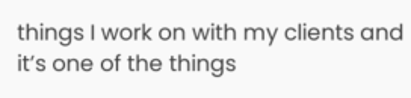things I work on with my clients and it’s one of the things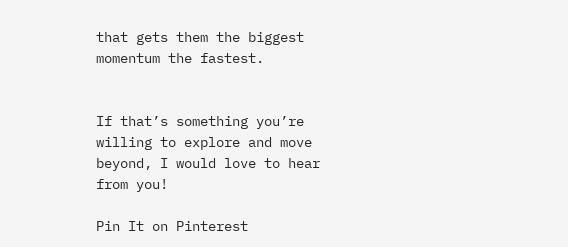that gets them the biggest momentum the fastest.


If that’s something you’re willing to explore and move beyond, I would love to hear from you!

Pin It on Pinterest